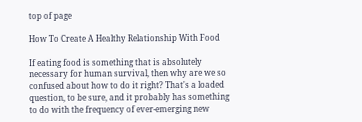top of page

How To Create A Healthy Relationship With Food

If eating food is something that is absolutely necessary for human survival, then why are we so confused about how to do it right? That's a loaded question, to be sure, and it probably has something to do with the frequency of ever-emerging new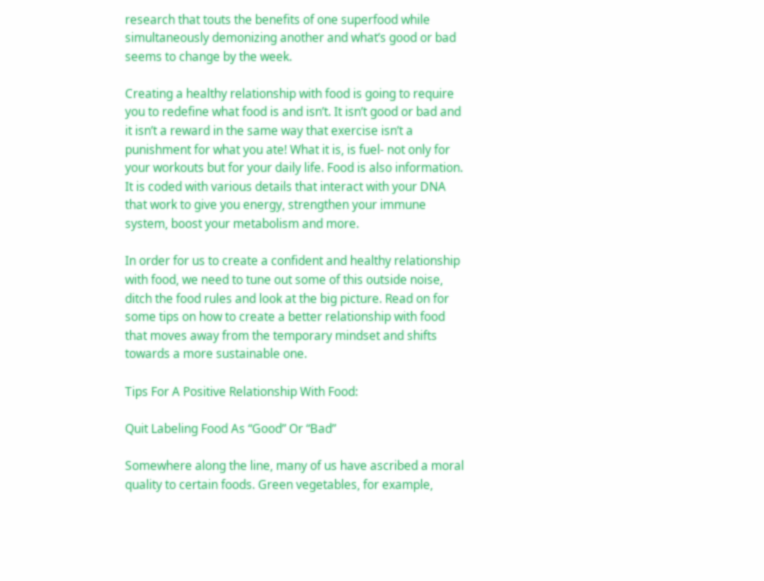research that touts the benefits of one superfood while simultaneously demonizing another and what’s good or bad seems to change by the week.

Creating a healthy relationship with food is going to require you to redefine what food is and isn’t. It isn’t good or bad and it isn’t a reward in the same way that exercise isn’t a punishment for what you ate! What it is, is fuel- not only for your workouts but for your daily life. Food is also information. It is coded with various details that interact with your DNA that work to give you energy, strengthen your immune system, boost your metabolism and more.

In order for us to create a confident and healthy relationship with food, we need to tune out some of this outside noise, ditch the food rules and look at the big picture. Read on for some tips on how to create a better relationship with food that moves away from the temporary mindset and shifts towards a more sustainable one.

Tips For A Positive Relationship With Food:

Quit Labeling Food As “Good” Or “Bad”

Somewhere along the line, many of us have ascribed a moral quality to certain foods. Green vegetables, for example,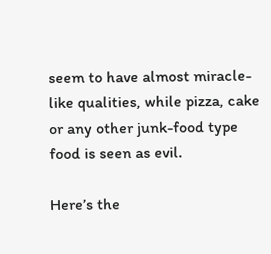seem to have almost miracle-like qualities, while pizza, cake or any other junk-food type food is seen as evil.

Here’s the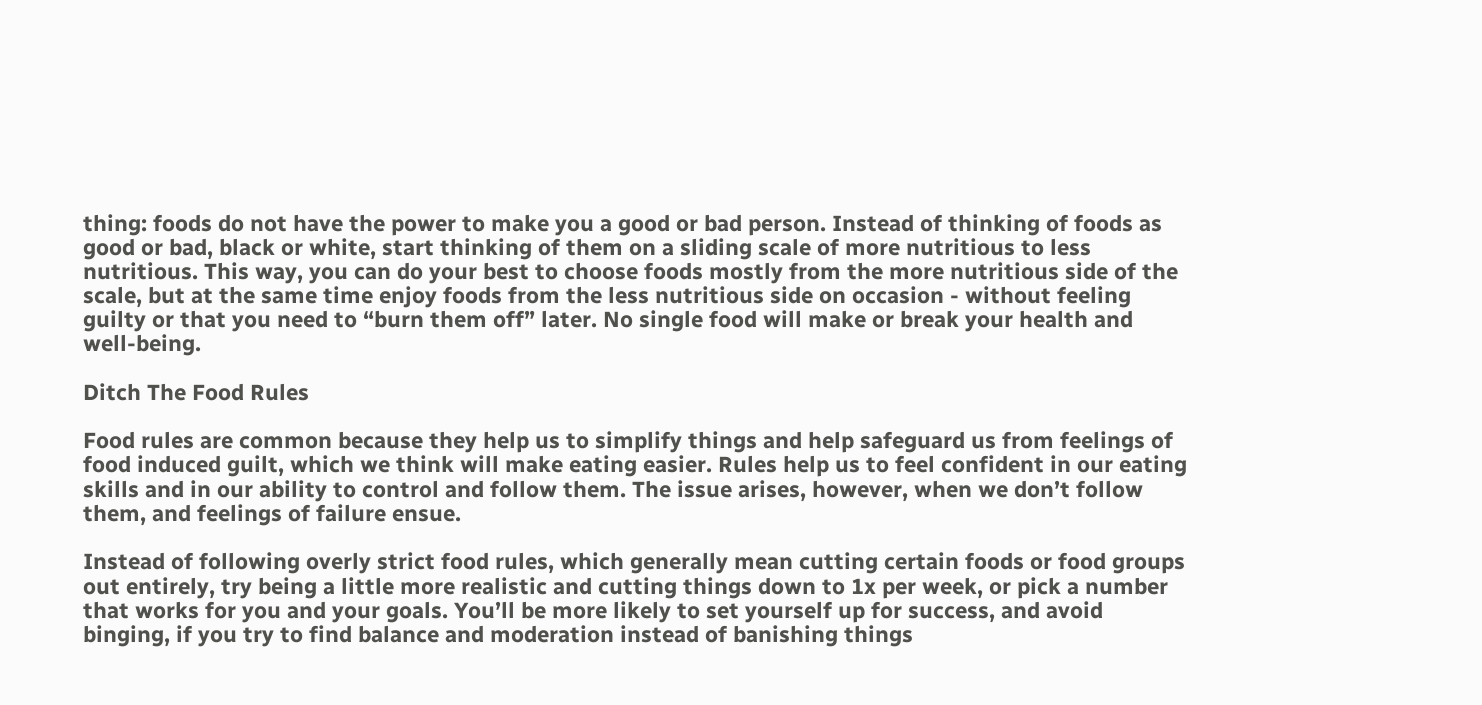thing: foods do not have the power to make you a good or bad person. Instead of thinking of foods as good or bad, black or white, start thinking of them on a sliding scale of more nutritious to less nutritious. This way, you can do your best to choose foods mostly from the more nutritious side of the scale, but at the same time enjoy foods from the less nutritious side on occasion - without feeling guilty or that you need to “burn them off” later. No single food will make or break your health and well-being.

Ditch The Food Rules

Food rules are common because they help us to simplify things and help safeguard us from feelings of food induced guilt, which we think will make eating easier. Rules help us to feel confident in our eating skills and in our ability to control and follow them. The issue arises, however, when we don’t follow them, and feelings of failure ensue.

Instead of following overly strict food rules, which generally mean cutting certain foods or food groups out entirely, try being a little more realistic and cutting things down to 1x per week, or pick a number that works for you and your goals. You’ll be more likely to set yourself up for success, and avoid binging, if you try to find balance and moderation instead of banishing things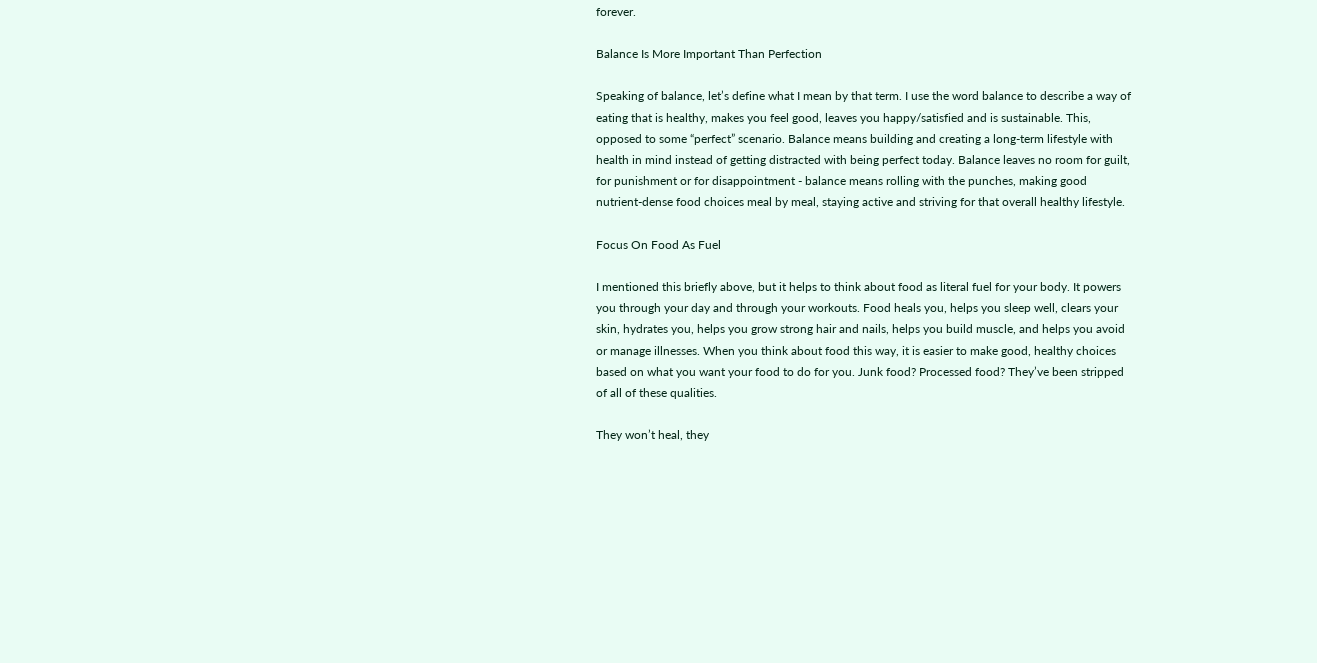forever.

Balance Is More Important Than Perfection

Speaking of balance, let’s define what I mean by that term. I use the word balance to describe a way of eating that is healthy, makes you feel good, leaves you happy/satisfied and is sustainable. This, opposed to some “perfect” scenario. Balance means building and creating a long-term lifestyle with health in mind instead of getting distracted with being perfect today. Balance leaves no room for guilt, for punishment or for disappointment - balance means rolling with the punches, making good nutrient-dense food choices meal by meal, staying active and striving for that overall healthy lifestyle.

Focus On Food As Fuel

I mentioned this briefly above, but it helps to think about food as literal fuel for your body. It powers you through your day and through your workouts. Food heals you, helps you sleep well, clears your skin, hydrates you, helps you grow strong hair and nails, helps you build muscle, and helps you avoid or manage illnesses. When you think about food this way, it is easier to make good, healthy choices based on what you want your food to do for you. Junk food? Processed food? They’ve been stripped of all of these qualities.

They won’t heal, they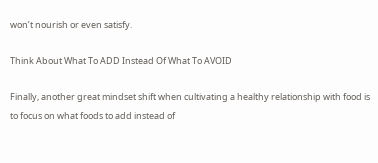won’t nourish or even satisfy.

Think About What To ADD Instead Of What To AVOID

Finally, another great mindset shift when cultivating a healthy relationship with food is to focus on what foods to add instead of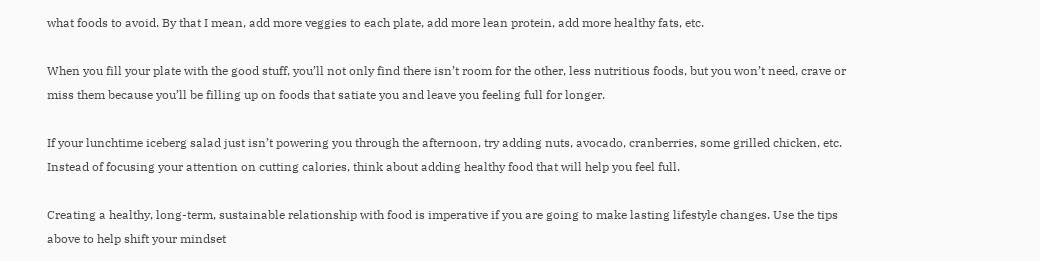what foods to avoid. By that I mean, add more veggies to each plate, add more lean protein, add more healthy fats, etc.

When you fill your plate with the good stuff, you’ll not only find there isn’t room for the other, less nutritious foods, but you won’t need, crave or miss them because you’ll be filling up on foods that satiate you and leave you feeling full for longer.

If your lunchtime iceberg salad just isn’t powering you through the afternoon, try adding nuts, avocado, cranberries, some grilled chicken, etc. Instead of focusing your attention on cutting calories, think about adding healthy food that will help you feel full.

Creating a healthy, long-term, sustainable relationship with food is imperative if you are going to make lasting lifestyle changes. Use the tips above to help shift your mindset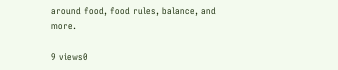around food, food rules, balance, and more.

9 views0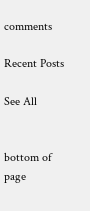comments

Recent Posts

See All


bottom of page